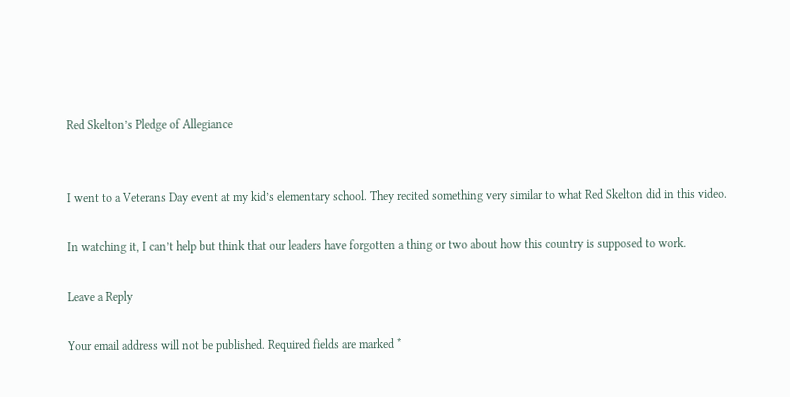Red Skelton’s Pledge of Allegiance


I went to a Veterans Day event at my kid’s elementary school. They recited something very similar to what Red Skelton did in this video.

In watching it, I can’t help but think that our leaders have forgotten a thing or two about how this country is supposed to work.

Leave a Reply

Your email address will not be published. Required fields are marked *